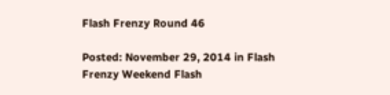Flash Frenzy Round 46

Posted: November 29, 2014 in Flash Frenzy Weekend Flash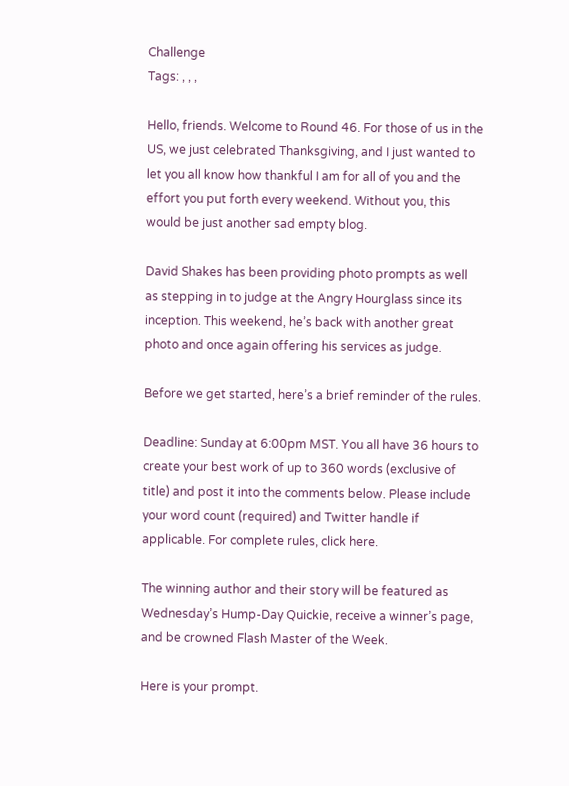Challenge
Tags: , , ,

Hello, friends. Welcome to Round 46. For those of us in the US, we just celebrated Thanksgiving, and I just wanted to let you all know how thankful I am for all of you and the effort you put forth every weekend. Without you, this would be just another sad empty blog.

David Shakes has been providing photo prompts as well as stepping in to judge at the Angry Hourglass since its inception. This weekend, he’s back with another great photo and once again offering his services as judge.

Before we get started, here’s a brief reminder of the rules.

Deadline: Sunday at 6:00pm MST. You all have 36 hours to create your best work of up to 360 words (exclusive of title) and post it into the comments below. Please include your word count (required) and Twitter handle if applicable. For complete rules, click here.

The winning author and their story will be featured as Wednesday’s Hump-Day Quickie, receive a winner’s page, and be crowned Flash Master of the Week.

Here is your prompt.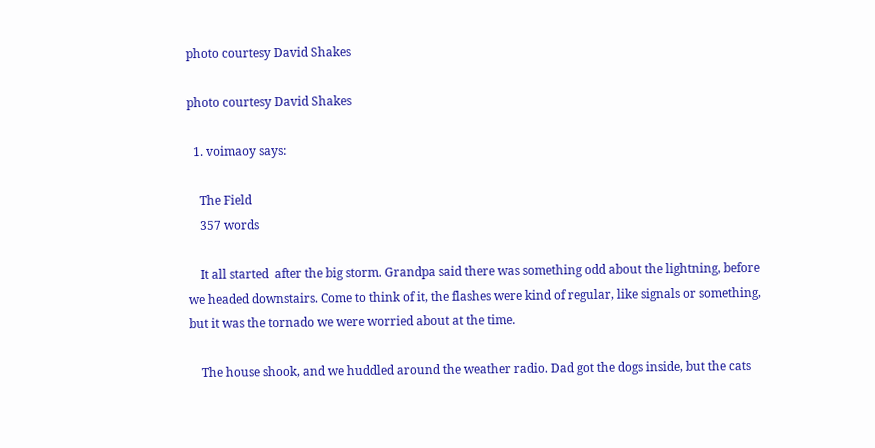photo courtesy David Shakes

photo courtesy David Shakes

  1. voimaoy says:

    The Field
    357 words

    It all started  after the big storm. Grandpa said there was something odd about the lightning, before we headed downstairs. Come to think of it, the flashes were kind of regular, like signals or something, but it was the tornado we were worried about at the time.

    The house shook, and we huddled around the weather radio. Dad got the dogs inside, but the cats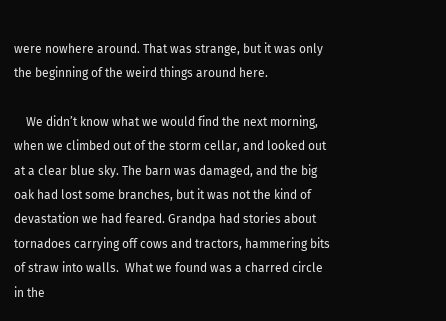were nowhere around. That was strange, but it was only the beginning of the weird things around here.

    We didn’t know what we would find the next morning, when we climbed out of the storm cellar, and looked out at a clear blue sky. The barn was damaged, and the big oak had lost some branches, but it was not the kind of devastation we had feared. Grandpa had stories about tornadoes carrying off cows and tractors, hammering bits of straw into walls.  What we found was a charred circle in the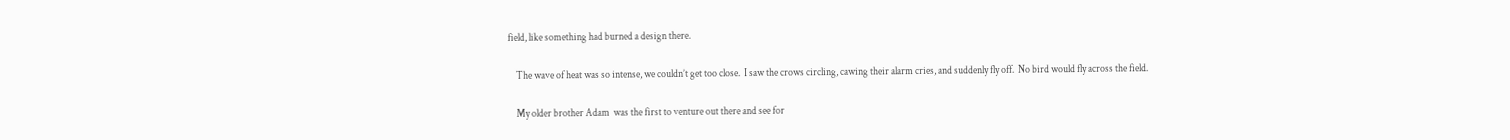field, like something had burned a design there.

    The wave of heat was so intense, we couldn’t get too close.  I saw the crows circling, cawing their alarm cries, and suddenly fly off.  No bird would fly across the field.

    My older brother Adam  was the first to venture out there and see for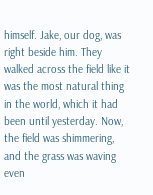himself. Jake, our dog, was right beside him. They walked across the field like it was the most natural thing in the world, which it had been until yesterday. Now, the field was shimmering, and the grass was waving even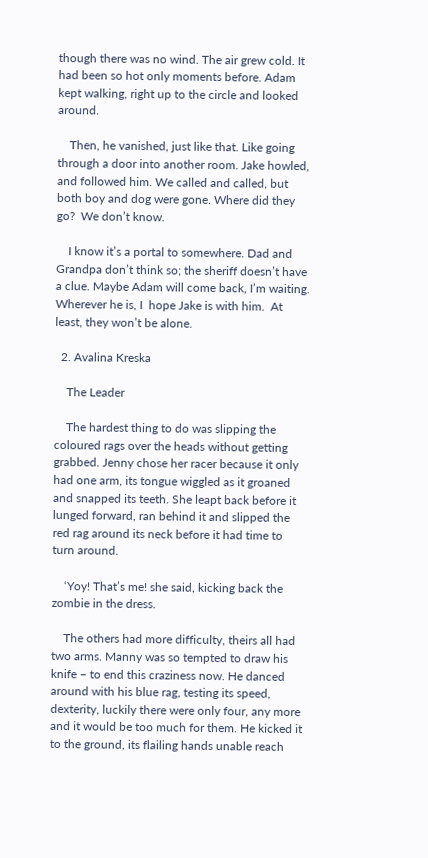though there was no wind. The air grew cold. It had been so hot only moments before. Adam kept walking, right up to the circle and looked around.

    Then, he vanished, just like that. Like going through a door into another room. Jake howled, and followed him. We called and called, but both boy and dog were gone. Where did they go?  We don’t know.

    I know it’s a portal to somewhere. Dad and Grandpa don’t think so; the sheriff doesn’t have a clue. Maybe Adam will come back, I’m waiting.  Wherever he is, I  hope Jake is with him.  At least, they won’t be alone.

  2. Avalina Kreska

    The Leader

    The hardest thing to do was slipping the coloured rags over the heads without getting grabbed. Jenny chose her racer because it only had one arm, its tongue wiggled as it groaned and snapped its teeth. She leapt back before it lunged forward, ran behind it and slipped the red rag around its neck before it had time to turn around.

    ‘Yoy! That’s me! she said, kicking back the zombie in the dress.

    The others had more difficulty, theirs all had two arms. Manny was so tempted to draw his knife – to end this craziness now. He danced around with his blue rag, testing its speed, dexterity, luckily there were only four, any more and it would be too much for them. He kicked it to the ground, its flailing hands unable reach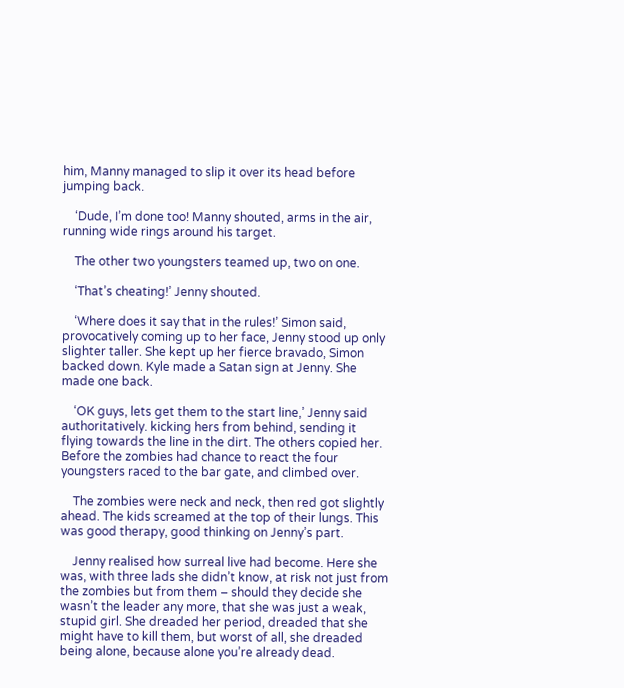him, Manny managed to slip it over its head before jumping back.

    ‘Dude, I’m done too! Manny shouted, arms in the air, running wide rings around his target.

    The other two youngsters teamed up, two on one.

    ‘That’s cheating!’ Jenny shouted.

    ‘Where does it say that in the rules!’ Simon said, provocatively coming up to her face, Jenny stood up only slighter taller. She kept up her fierce bravado, Simon backed down. Kyle made a Satan sign at Jenny. She made one back.

    ‘OK guys, lets get them to the start line,’ Jenny said authoritatively. kicking hers from behind, sending it flying towards the line in the dirt. The others copied her. Before the zombies had chance to react the four youngsters raced to the bar gate, and climbed over.

    The zombies were neck and neck, then red got slightly ahead. The kids screamed at the top of their lungs. This was good therapy, good thinking on Jenny’s part.

    Jenny realised how surreal live had become. Here she was, with three lads she didn’t know, at risk not just from the zombies but from them – should they decide she wasn’t the leader any more, that she was just a weak, stupid girl. She dreaded her period, dreaded that she might have to kill them, but worst of all, she dreaded being alone, because alone you’re already dead.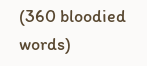(360 bloodied words)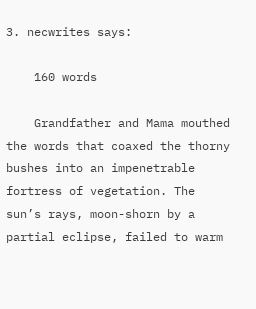3. necwrites says:

    160 words

    Grandfather and Mama mouthed the words that coaxed the thorny bushes into an impenetrable fortress of vegetation. The sun’s rays, moon-shorn by a partial eclipse, failed to warm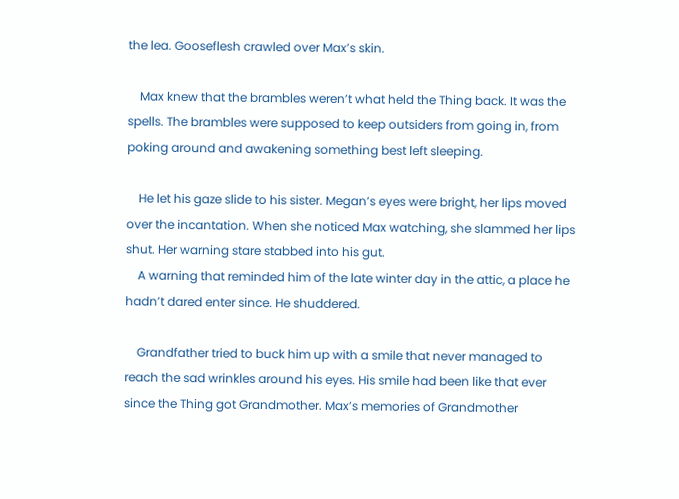the lea. Gooseflesh crawled over Max’s skin.

    Max knew that the brambles weren’t what held the Thing back. It was the spells. The brambles were supposed to keep outsiders from going in, from poking around and awakening something best left sleeping.

    He let his gaze slide to his sister. Megan’s eyes were bright, her lips moved over the incantation. When she noticed Max watching, she slammed her lips shut. Her warning stare stabbed into his gut.
    A warning that reminded him of the late winter day in the attic, a place he hadn’t dared enter since. He shuddered.

    Grandfather tried to buck him up with a smile that never managed to reach the sad wrinkles around his eyes. His smile had been like that ever since the Thing got Grandmother. Max’s memories of Grandmother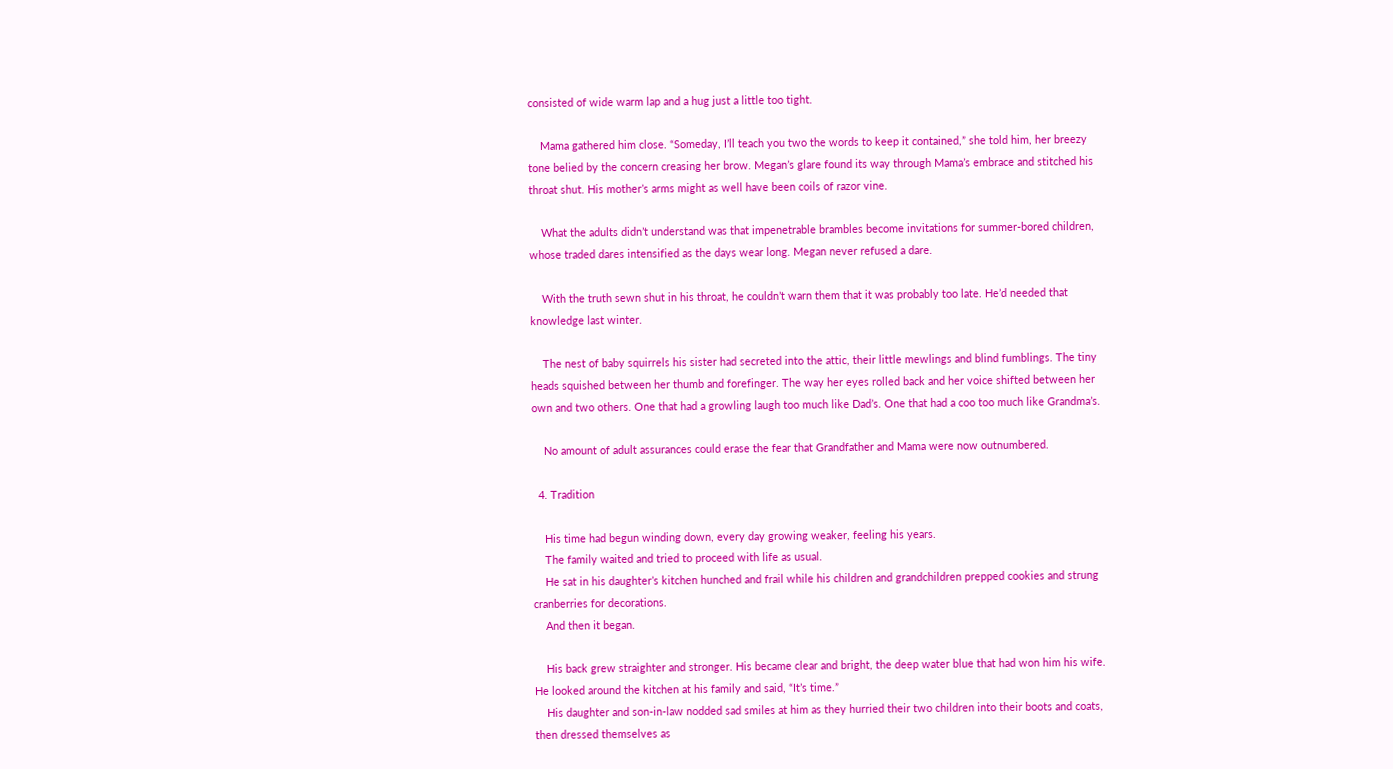consisted of wide warm lap and a hug just a little too tight.

    Mama gathered him close. “Someday, I’ll teach you two the words to keep it contained,” she told him, her breezy tone belied by the concern creasing her brow. Megan’s glare found its way through Mama’s embrace and stitched his throat shut. His mother’s arms might as well have been coils of razor vine.

    What the adults didn’t understand was that impenetrable brambles become invitations for summer-bored children, whose traded dares intensified as the days wear long. Megan never refused a dare.

    With the truth sewn shut in his throat, he couldn’t warn them that it was probably too late. He’d needed that knowledge last winter.

    The nest of baby squirrels his sister had secreted into the attic, their little mewlings and blind fumblings. The tiny heads squished between her thumb and forefinger. The way her eyes rolled back and her voice shifted between her own and two others. One that had a growling laugh too much like Dad’s. One that had a coo too much like Grandma’s.

    No amount of adult assurances could erase the fear that Grandfather and Mama were now outnumbered.

  4. Tradition

    His time had begun winding down, every day growing weaker, feeling his years.
    The family waited and tried to proceed with life as usual.
    He sat in his daughter’s kitchen hunched and frail while his children and grandchildren prepped cookies and strung cranberries for decorations.
    And then it began.

    His back grew straighter and stronger. His became clear and bright, the deep water blue that had won him his wife. He looked around the kitchen at his family and said, “It’s time.”
    His daughter and son-in-law nodded sad smiles at him as they hurried their two children into their boots and coats, then dressed themselves as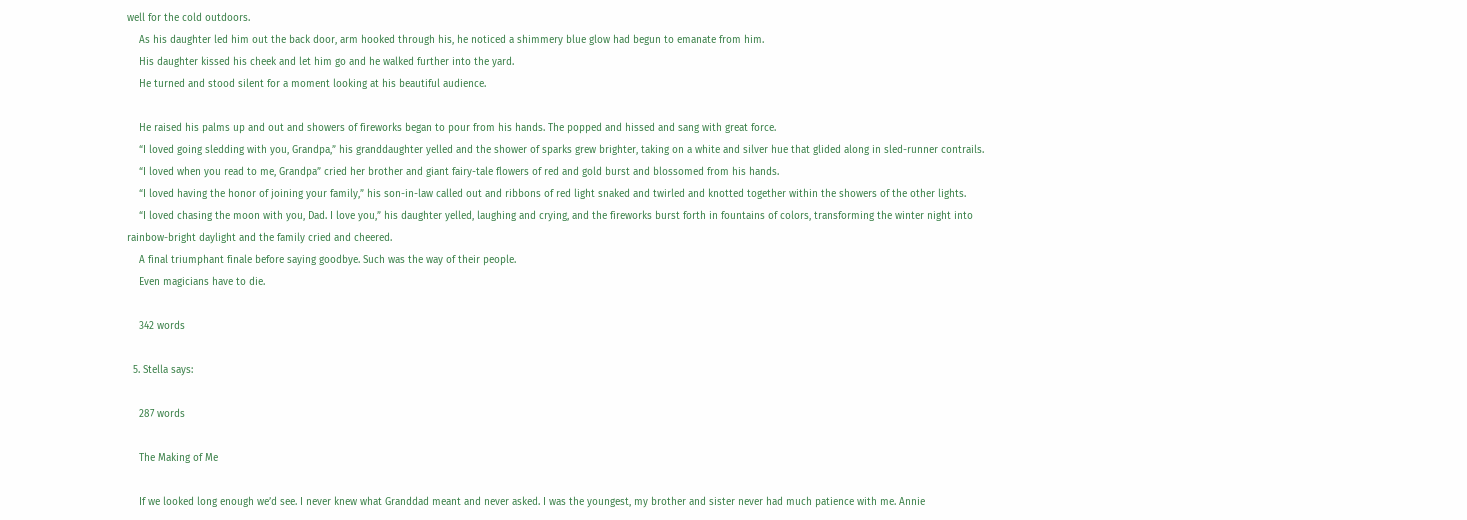well for the cold outdoors.
    As his daughter led him out the back door, arm hooked through his, he noticed a shimmery blue glow had begun to emanate from him.
    His daughter kissed his cheek and let him go and he walked further into the yard.
    He turned and stood silent for a moment looking at his beautiful audience.

    He raised his palms up and out and showers of fireworks began to pour from his hands. The popped and hissed and sang with great force.
    “I loved going sledding with you, Grandpa,” his granddaughter yelled and the shower of sparks grew brighter, taking on a white and silver hue that glided along in sled-runner contrails.
    “I loved when you read to me, Grandpa” cried her brother and giant fairy-tale flowers of red and gold burst and blossomed from his hands.
    “I loved having the honor of joining your family,” his son-in-law called out and ribbons of red light snaked and twirled and knotted together within the showers of the other lights.
    “I loved chasing the moon with you, Dad. I love you,” his daughter yelled, laughing and crying, and the fireworks burst forth in fountains of colors, transforming the winter night into rainbow-bright daylight and the family cried and cheered.
    A final triumphant finale before saying goodbye. Such was the way of their people.
    Even magicians have to die.

    342 words

  5. Stella says:

    287 words

    The Making of Me

    If we looked long enough we’d see. I never knew what Granddad meant and never asked. I was the youngest, my brother and sister never had much patience with me. Annie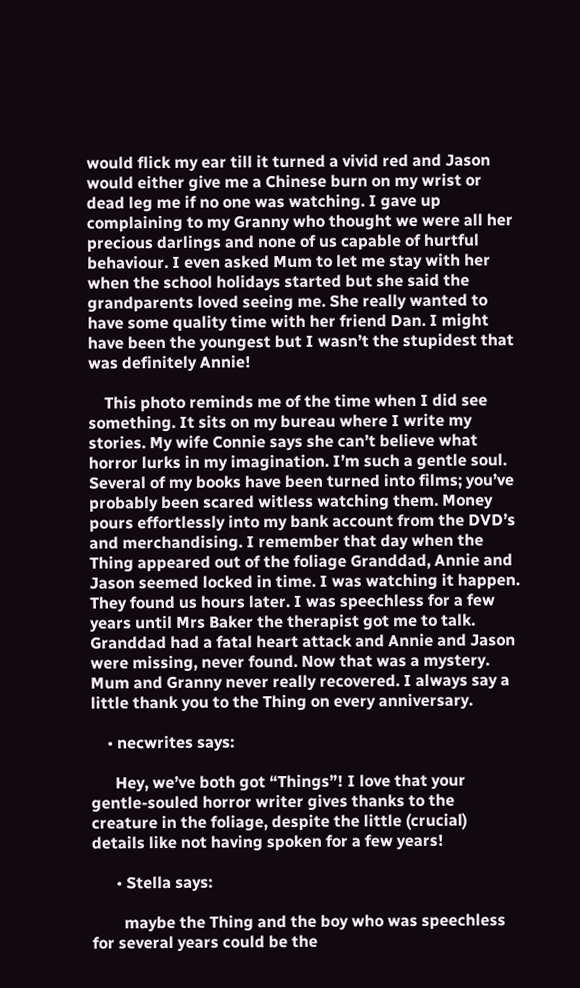would flick my ear till it turned a vivid red and Jason would either give me a Chinese burn on my wrist or dead leg me if no one was watching. I gave up complaining to my Granny who thought we were all her precious darlings and none of us capable of hurtful behaviour. I even asked Mum to let me stay with her when the school holidays started but she said the grandparents loved seeing me. She really wanted to have some quality time with her friend Dan. I might have been the youngest but I wasn’t the stupidest that was definitely Annie!

    This photo reminds me of the time when I did see something. It sits on my bureau where I write my stories. My wife Connie says she can’t believe what horror lurks in my imagination. I’m such a gentle soul. Several of my books have been turned into films; you’ve probably been scared witless watching them. Money pours effortlessly into my bank account from the DVD’s and merchandising. I remember that day when the Thing appeared out of the foliage Granddad, Annie and Jason seemed locked in time. I was watching it happen. They found us hours later. I was speechless for a few years until Mrs Baker the therapist got me to talk. Granddad had a fatal heart attack and Annie and Jason were missing, never found. Now that was a mystery. Mum and Granny never really recovered. I always say a little thank you to the Thing on every anniversary.

    • necwrites says:

      Hey, we’ve both got “Things”! I love that your gentle-souled horror writer gives thanks to the creature in the foliage, despite the little (crucial) details like not having spoken for a few years!

      • Stella says:

        maybe the Thing and the boy who was speechless for several years could be the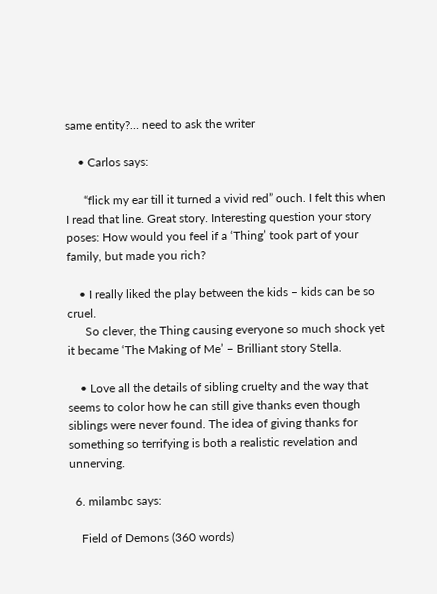same entity?… need to ask the writer

    • Carlos says:

      “flick my ear till it turned a vivid red” ouch. I felt this when I read that line. Great story. Interesting question your story poses: How would you feel if a ‘Thing’ took part of your family, but made you rich?

    • I really liked the play between the kids – kids can be so cruel.
      So clever, the Thing causing everyone so much shock yet it became ‘The Making of Me’ – Brilliant story Stella.

    • Love all the details of sibling cruelty and the way that seems to color how he can still give thanks even though siblings were never found. The idea of giving thanks for something so terrifying is both a realistic revelation and unnerving.

  6. milambc says:

    Field of Demons (360 words)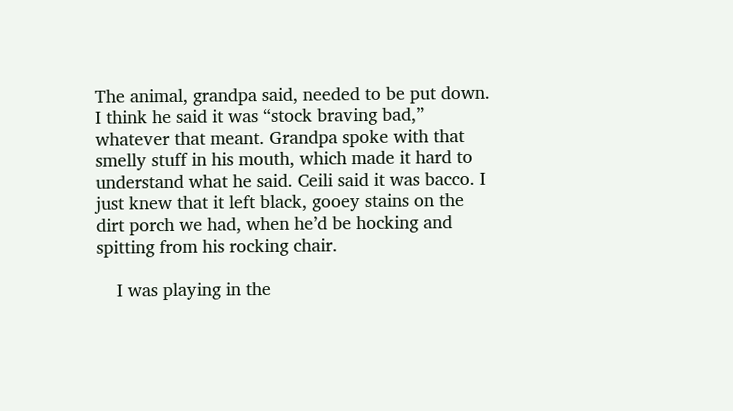The animal, grandpa said, needed to be put down. I think he said it was “stock braving bad,” whatever that meant. Grandpa spoke with that smelly stuff in his mouth, which made it hard to understand what he said. Ceili said it was bacco. I just knew that it left black, gooey stains on the dirt porch we had, when he’d be hocking and spitting from his rocking chair.

    I was playing in the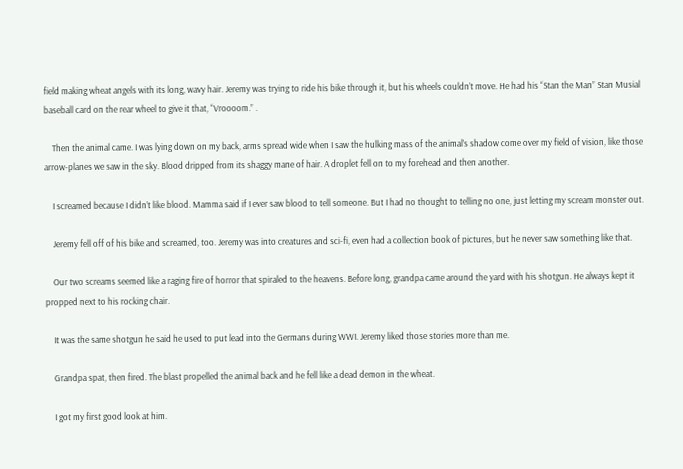field making wheat angels with its long, wavy hair. Jeremy was trying to ride his bike through it, but his wheels couldn’t move. He had his “Stan the Man” Stan Musial baseball card on the rear wheel to give it that, “Vroooom.” .

    Then the animal came. I was lying down on my back, arms spread wide when I saw the hulking mass of the animal’s shadow come over my field of vision, like those arrow-planes we saw in the sky. Blood dripped from its shaggy mane of hair. A droplet fell on to my forehead and then another.

    I screamed because I didn’t like blood. Mamma said if I ever saw blood to tell someone. But I had no thought to telling no one, just letting my scream monster out.

    Jeremy fell off of his bike and screamed, too. Jeremy was into creatures and sci-fi, even had a collection book of pictures, but he never saw something like that.

    Our two screams seemed like a raging fire of horror that spiraled to the heavens. Before long, grandpa came around the yard with his shotgun. He always kept it propped next to his rocking chair.

    It was the same shotgun he said he used to put lead into the Germans during WWI. Jeremy liked those stories more than me.

    Grandpa spat, then fired. The blast propelled the animal back and he fell like a dead demon in the wheat.

    I got my first good look at him.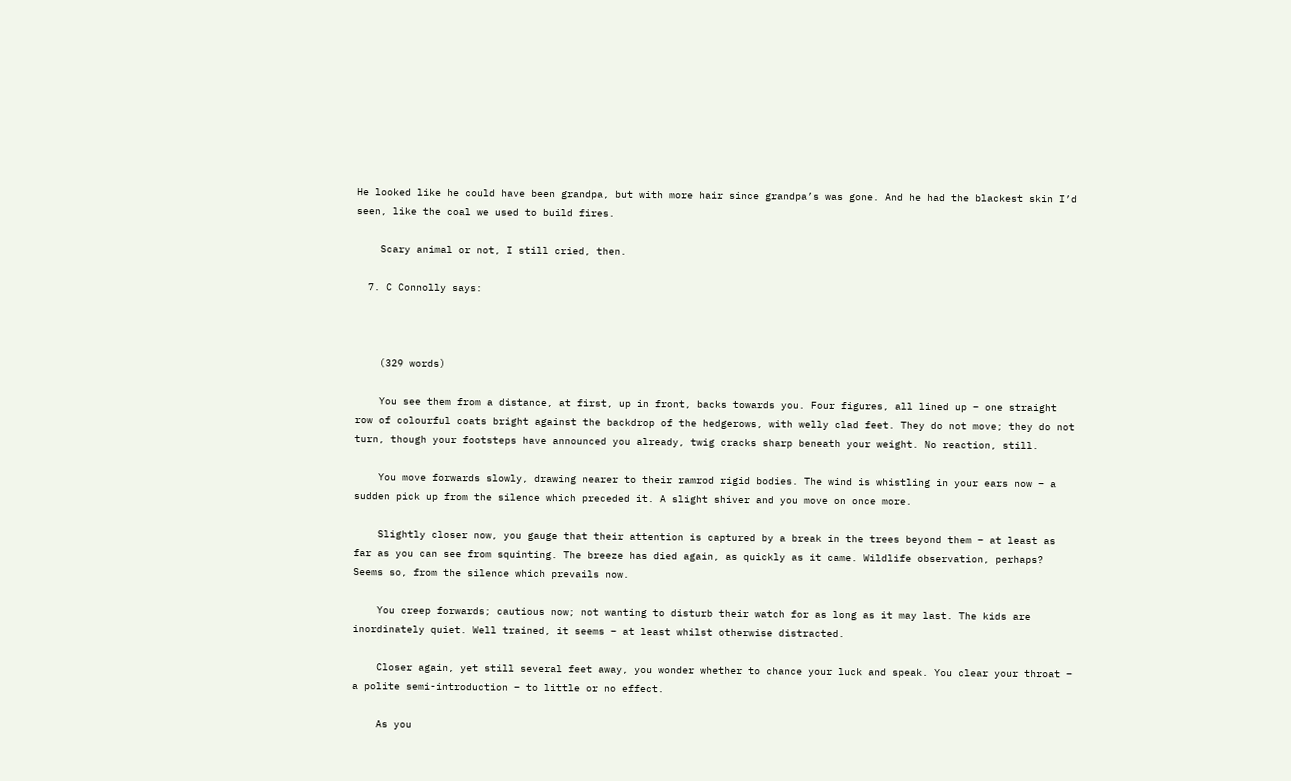He looked like he could have been grandpa, but with more hair since grandpa’s was gone. And he had the blackest skin I’d seen, like the coal we used to build fires.

    Scary animal or not, I still cried, then.

  7. C Connolly says:



    (329 words)

    You see them from a distance, at first, up in front, backs towards you. Four figures, all lined up – one straight row of colourful coats bright against the backdrop of the hedgerows, with welly clad feet. They do not move; they do not turn, though your footsteps have announced you already, twig cracks sharp beneath your weight. No reaction, still.

    You move forwards slowly, drawing nearer to their ramrod rigid bodies. The wind is whistling in your ears now – a sudden pick up from the silence which preceded it. A slight shiver and you move on once more.

    Slightly closer now, you gauge that their attention is captured by a break in the trees beyond them – at least as far as you can see from squinting. The breeze has died again, as quickly as it came. Wildlife observation, perhaps? Seems so, from the silence which prevails now.

    You creep forwards; cautious now; not wanting to disturb their watch for as long as it may last. The kids are inordinately quiet. Well trained, it seems – at least whilst otherwise distracted.

    Closer again, yet still several feet away, you wonder whether to chance your luck and speak. You clear your throat – a polite semi-introduction – to little or no effect.

    As you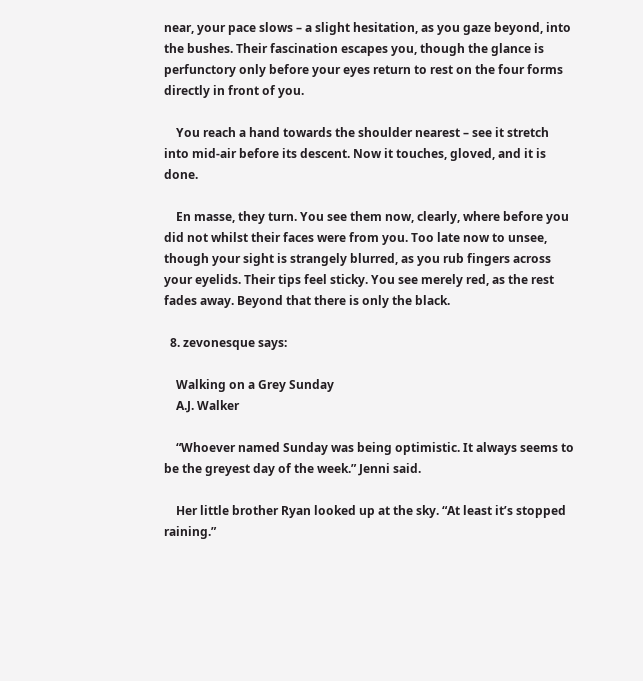near, your pace slows – a slight hesitation, as you gaze beyond, into the bushes. Their fascination escapes you, though the glance is perfunctory only before your eyes return to rest on the four forms directly in front of you.

    You reach a hand towards the shoulder nearest – see it stretch into mid-air before its descent. Now it touches, gloved, and it is done.

    En masse, they turn. You see them now, clearly, where before you did not whilst their faces were from you. Too late now to unsee, though your sight is strangely blurred, as you rub fingers across your eyelids. Their tips feel sticky. You see merely red, as the rest fades away. Beyond that there is only the black.

  8. zevonesque says:

    Walking on a Grey Sunday
    A.J. Walker

    “Whoever named Sunday was being optimistic. It always seems to be the greyest day of the week.” Jenni said.

    Her little brother Ryan looked up at the sky. “At least it’s stopped raining.”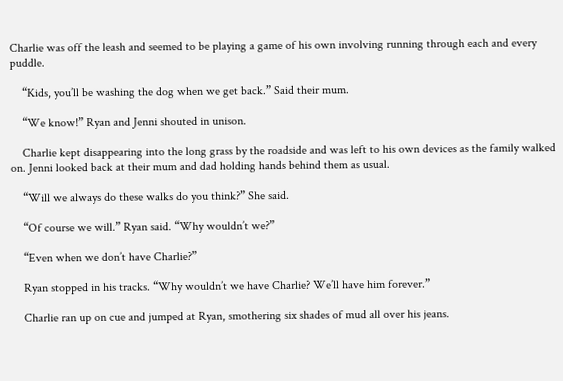Charlie was off the leash and seemed to be playing a game of his own involving running through each and every puddle.

    “Kids, you’ll be washing the dog when we get back.” Said their mum.

    “We know!” Ryan and Jenni shouted in unison.

    Charlie kept disappearing into the long grass by the roadside and was left to his own devices as the family walked on. Jenni looked back at their mum and dad holding hands behind them as usual.

    “Will we always do these walks do you think?” She said.

    “Of course we will.” Ryan said. “Why wouldn’t we?”

    “Even when we don’t have Charlie?”

    Ryan stopped in his tracks. “Why wouldn’t we have Charlie? We’ll have him forever.”

    Charlie ran up on cue and jumped at Ryan, smothering six shades of mud all over his jeans.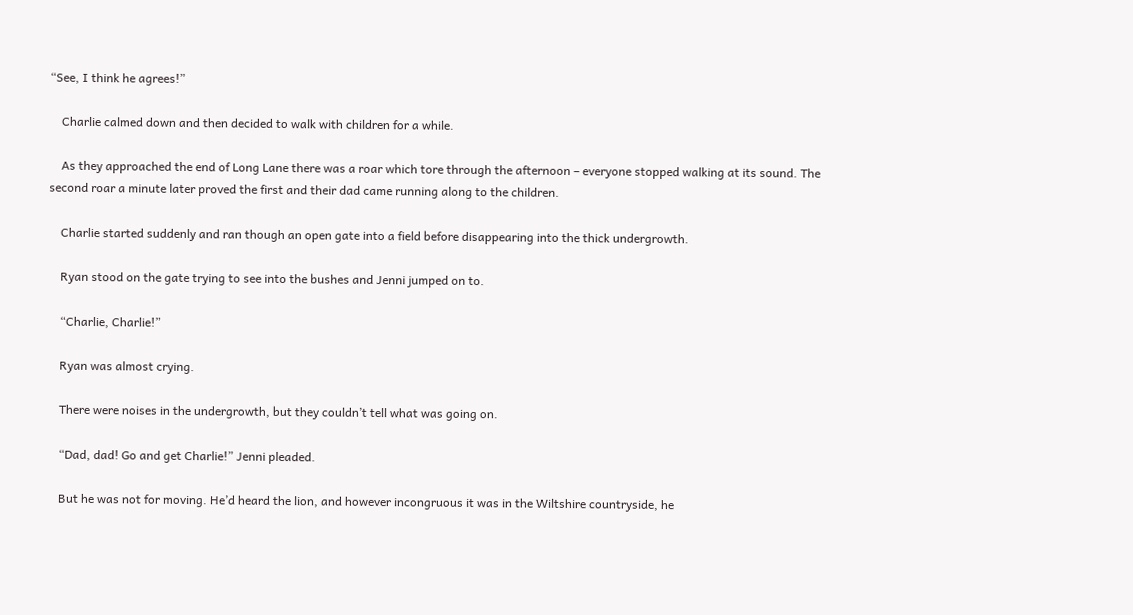“See, I think he agrees!”

    Charlie calmed down and then decided to walk with children for a while.

    As they approached the end of Long Lane there was a roar which tore through the afternoon – everyone stopped walking at its sound. The second roar a minute later proved the first and their dad came running along to the children.

    Charlie started suddenly and ran though an open gate into a field before disappearing into the thick undergrowth.

    Ryan stood on the gate trying to see into the bushes and Jenni jumped on to.

    “Charlie, Charlie!”

    Ryan was almost crying.

    There were noises in the undergrowth, but they couldn’t tell what was going on.

    “Dad, dad! Go and get Charlie!” Jenni pleaded.

    But he was not for moving. He’d heard the lion, and however incongruous it was in the Wiltshire countryside, he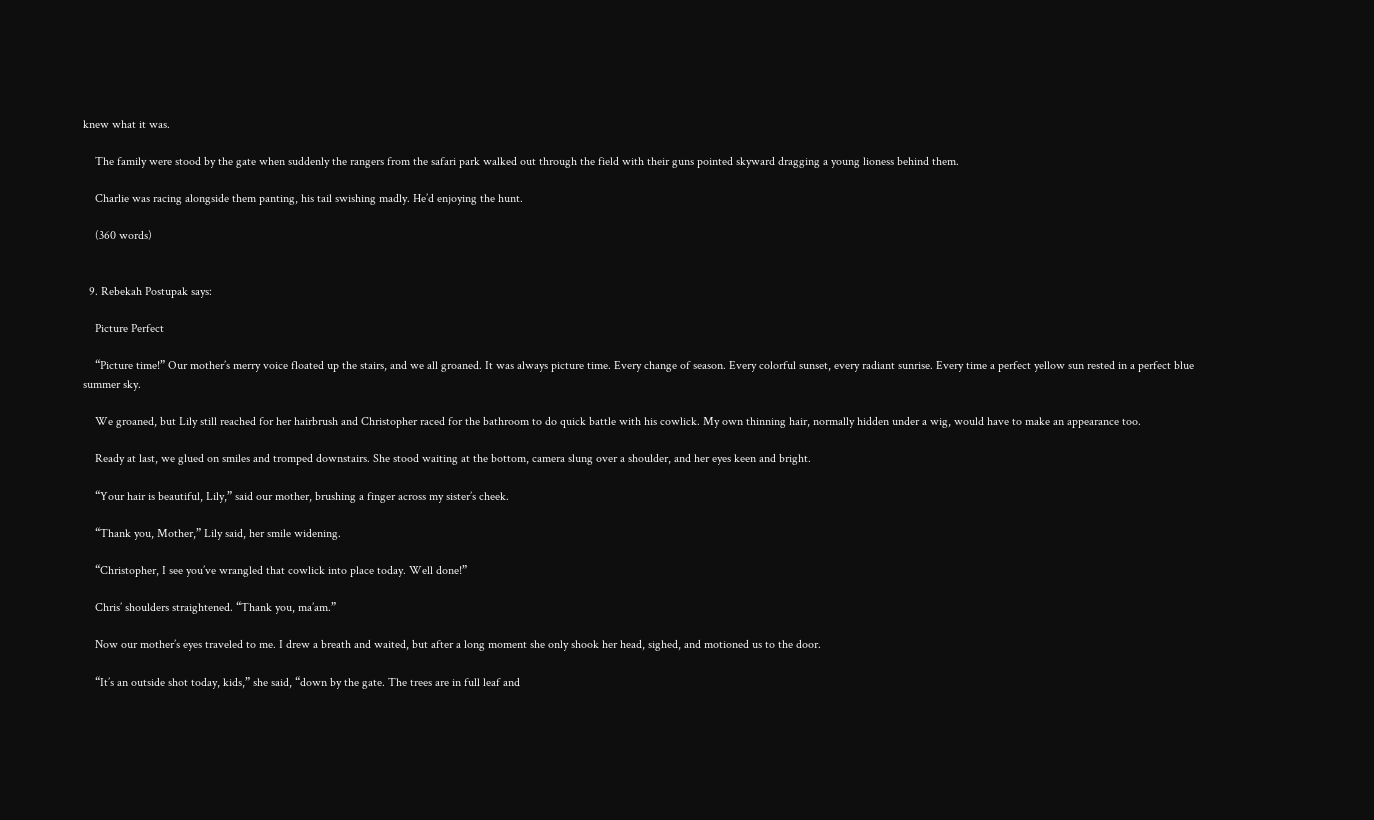knew what it was.

    The family were stood by the gate when suddenly the rangers from the safari park walked out through the field with their guns pointed skyward dragging a young lioness behind them.

    Charlie was racing alongside them panting, his tail swishing madly. He’d enjoying the hunt.

    (360 words)


  9. Rebekah Postupak says:

    Picture Perfect

    “Picture time!” Our mother’s merry voice floated up the stairs, and we all groaned. It was always picture time. Every change of season. Every colorful sunset, every radiant sunrise. Every time a perfect yellow sun rested in a perfect blue summer sky.

    We groaned, but Lily still reached for her hairbrush and Christopher raced for the bathroom to do quick battle with his cowlick. My own thinning hair, normally hidden under a wig, would have to make an appearance too.

    Ready at last, we glued on smiles and tromped downstairs. She stood waiting at the bottom, camera slung over a shoulder, and her eyes keen and bright.

    “Your hair is beautiful, Lily,” said our mother, brushing a finger across my sister’s cheek.

    “Thank you, Mother,” Lily said, her smile widening.

    “Christopher, I see you’ve wrangled that cowlick into place today. Well done!”

    Chris’ shoulders straightened. “Thank you, ma’am.”

    Now our mother’s eyes traveled to me. I drew a breath and waited, but after a long moment she only shook her head, sighed, and motioned us to the door.

    “It’s an outside shot today, kids,” she said, “down by the gate. The trees are in full leaf and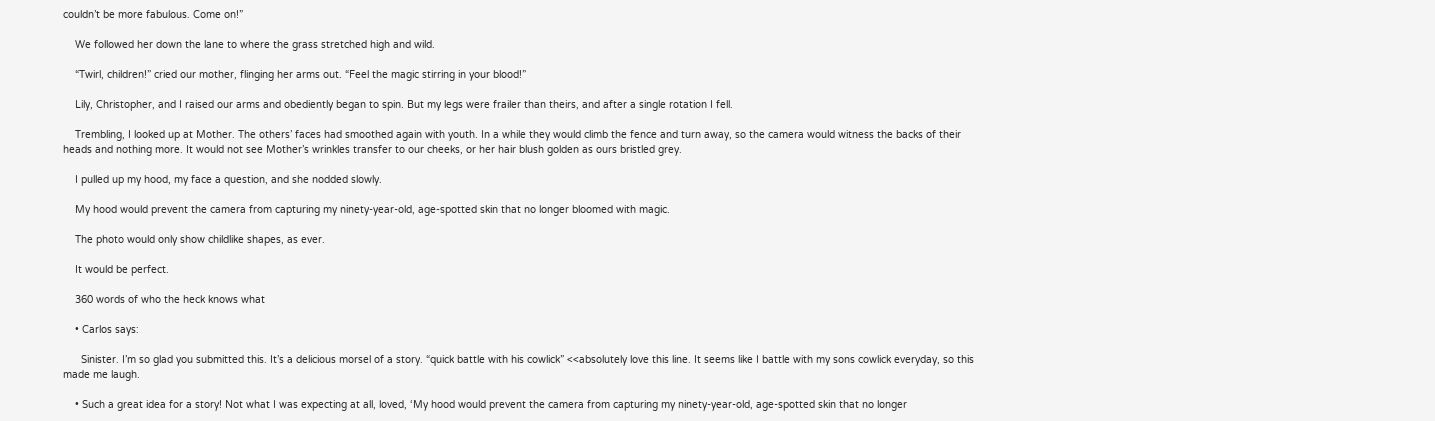couldn’t be more fabulous. Come on!”

    We followed her down the lane to where the grass stretched high and wild.

    “Twirl, children!” cried our mother, flinging her arms out. “Feel the magic stirring in your blood!”

    Lily, Christopher, and I raised our arms and obediently began to spin. But my legs were frailer than theirs, and after a single rotation I fell.

    Trembling, I looked up at Mother. The others’ faces had smoothed again with youth. In a while they would climb the fence and turn away, so the camera would witness the backs of their heads and nothing more. It would not see Mother’s wrinkles transfer to our cheeks, or her hair blush golden as ours bristled grey.

    I pulled up my hood, my face a question, and she nodded slowly.

    My hood would prevent the camera from capturing my ninety-year-old, age-spotted skin that no longer bloomed with magic.

    The photo would only show childlike shapes, as ever.

    It would be perfect.

    360 words of who the heck knows what

    • Carlos says:

      Sinister. I’m so glad you submitted this. It’s a delicious morsel of a story. “quick battle with his cowlick” <<absolutely love this line. It seems like I battle with my sons cowlick everyday, so this made me laugh.

    • Such a great idea for a story! Not what I was expecting at all, loved, ‘My hood would prevent the camera from capturing my ninety-year-old, age-spotted skin that no longer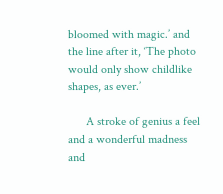bloomed with magic.’ and the line after it, ‘The photo would only show childlike shapes, as ever.’

      A stroke of genius a feel and a wonderful madness and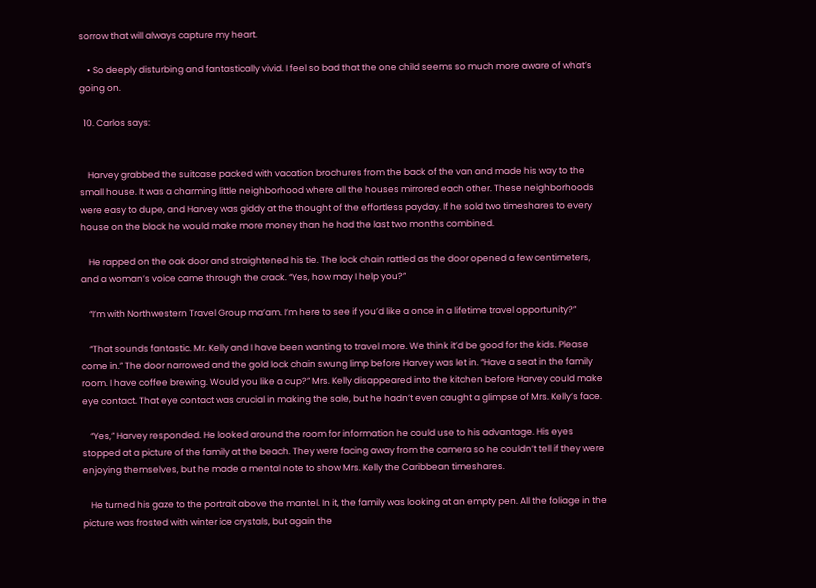sorrow that will always capture my heart.

    • So deeply disturbing and fantastically vivid. I feel so bad that the one child seems so much more aware of what’s going on.

  10. Carlos says:


    Harvey grabbed the suitcase packed with vacation brochures from the back of the van and made his way to the small house. It was a charming little neighborhood where all the houses mirrored each other. These neighborhoods were easy to dupe, and Harvey was giddy at the thought of the effortless payday. If he sold two timeshares to every house on the block he would make more money than he had the last two months combined.

    He rapped on the oak door and straightened his tie. The lock chain rattled as the door opened a few centimeters, and a woman’s voice came through the crack. “Yes, how may I help you?”

    “I’m with Northwestern Travel Group ma’am. I’m here to see if you’d like a once in a lifetime travel opportunity?”

    “That sounds fantastic. Mr. Kelly and I have been wanting to travel more. We think it’d be good for the kids. Please come in.” The door narrowed and the gold lock chain swung limp before Harvey was let in. “Have a seat in the family room. I have coffee brewing. Would you like a cup?” Mrs. Kelly disappeared into the kitchen before Harvey could make eye contact. That eye contact was crucial in making the sale, but he hadn’t even caught a glimpse of Mrs. Kelly’s face.

    “Yes,” Harvey responded. He looked around the room for information he could use to his advantage. His eyes stopped at a picture of the family at the beach. They were facing away from the camera so he couldn’t tell if they were enjoying themselves, but he made a mental note to show Mrs. Kelly the Caribbean timeshares.

    He turned his gaze to the portrait above the mantel. In it, the family was looking at an empty pen. All the foliage in the picture was frosted with winter ice crystals, but again the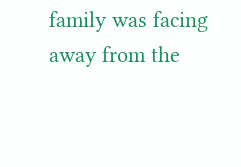family was facing away from the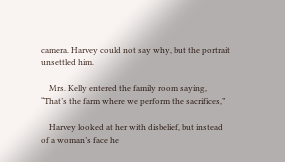camera. Harvey could not say why, but the portrait unsettled him.

    Mrs. Kelly entered the family room saying, “That’s the farm where we perform the sacrifices,”

    Harvey looked at her with disbelief, but instead of a woman’s face he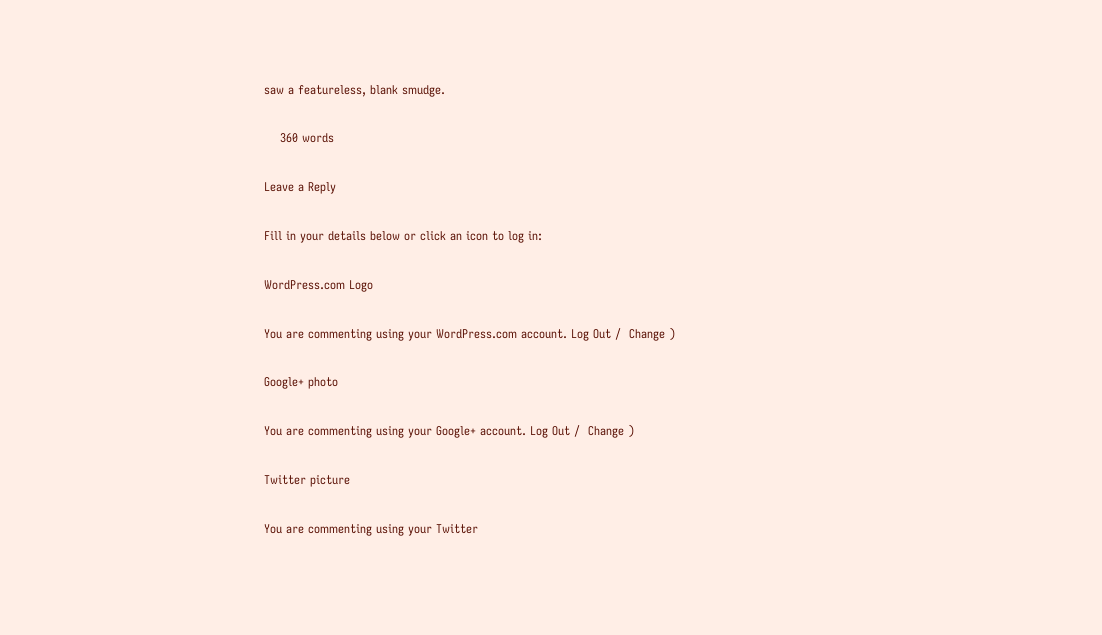saw a featureless, blank smudge.

    360 words

Leave a Reply

Fill in your details below or click an icon to log in:

WordPress.com Logo

You are commenting using your WordPress.com account. Log Out /  Change )

Google+ photo

You are commenting using your Google+ account. Log Out /  Change )

Twitter picture

You are commenting using your Twitter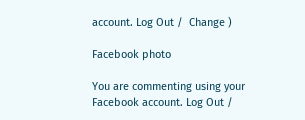account. Log Out /  Change )

Facebook photo

You are commenting using your Facebook account. Log Out /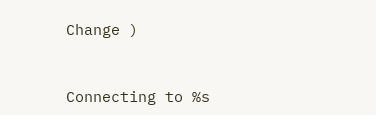Change )


Connecting to %s